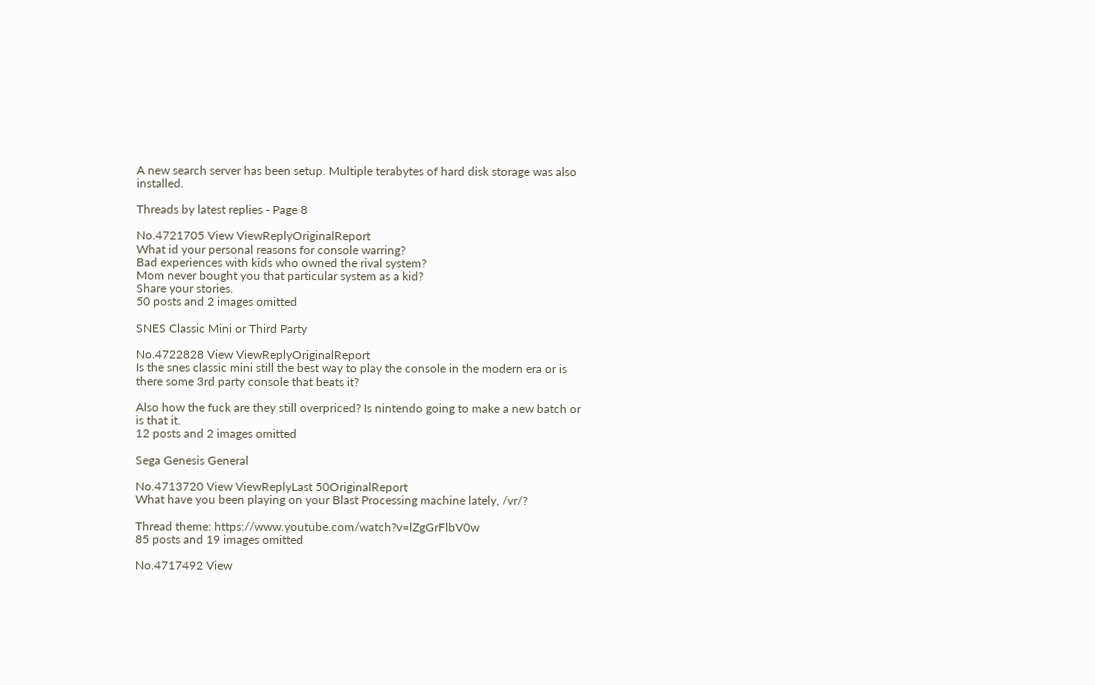A new search server has been setup. Multiple terabytes of hard disk storage was also installed.

Threads by latest replies - Page 8

No.4721705 View ViewReplyOriginalReport
What id your personal reasons for console warring?
Bad experiences with kids who owned the rival system?
Mom never bought you that particular system as a kid?
Share your stories.
50 posts and 2 images omitted

SNES Classic Mini or Third Party

No.4722828 View ViewReplyOriginalReport
Is the snes classic mini still the best way to play the console in the modern era or is there some 3rd party console that beats it?

Also how the fuck are they still overpriced? Is nintendo going to make a new batch or is that it.
12 posts and 2 images omitted

Sega Genesis General

No.4713720 View ViewReplyLast 50OriginalReport
What have you been playing on your Blast Processing machine lately, /vr/?

Thread theme: https://www.youtube.com/watch?v=lZgGrFlbV0w
85 posts and 19 images omitted

No.4717492 View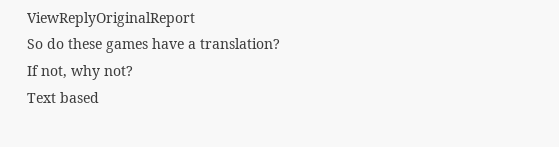ViewReplyOriginalReport
So do these games have a translation?
If not, why not?
Text based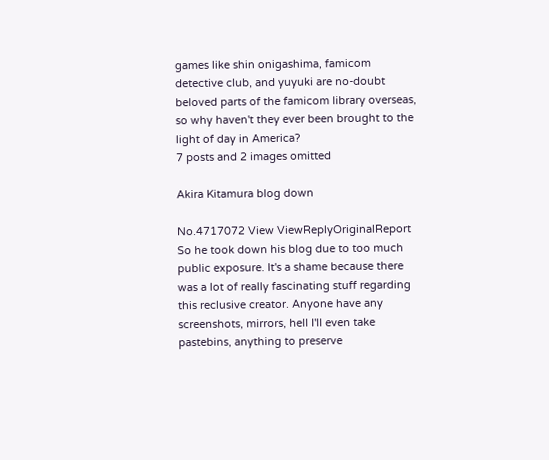games like shin onigashima, famicom detective club, and yuyuki are no-doubt beloved parts of the famicom library overseas, so why haven't they ever been brought to the light of day in America?
7 posts and 2 images omitted

Akira Kitamura blog down

No.4717072 View ViewReplyOriginalReport
So he took down his blog due to too much public exposure. It's a shame because there was a lot of really fascinating stuff regarding this reclusive creator. Anyone have any screenshots, mirrors, hell I'll even take pastebins, anything to preserve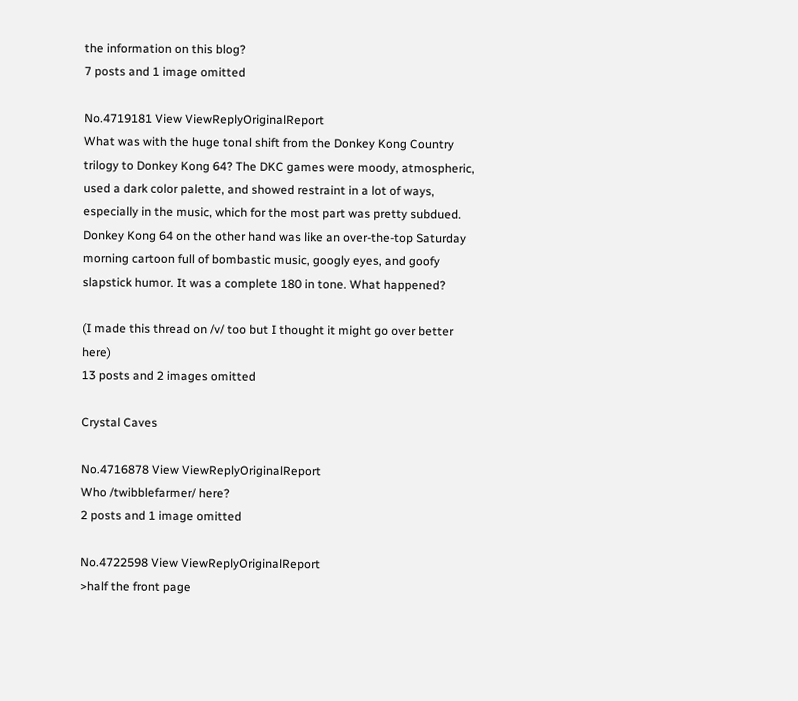the information on this blog?
7 posts and 1 image omitted

No.4719181 View ViewReplyOriginalReport
What was with the huge tonal shift from the Donkey Kong Country trilogy to Donkey Kong 64? The DKC games were moody, atmospheric, used a dark color palette, and showed restraint in a lot of ways, especially in the music, which for the most part was pretty subdued. Donkey Kong 64 on the other hand was like an over-the-top Saturday morning cartoon full of bombastic music, googly eyes, and goofy slapstick humor. It was a complete 180 in tone. What happened?

(I made this thread on /v/ too but I thought it might go over better here)
13 posts and 2 images omitted

Crystal Caves

No.4716878 View ViewReplyOriginalReport
Who /twibblefarmer/ here?
2 posts and 1 image omitted

No.4722598 View ViewReplyOriginalReport
>half the front page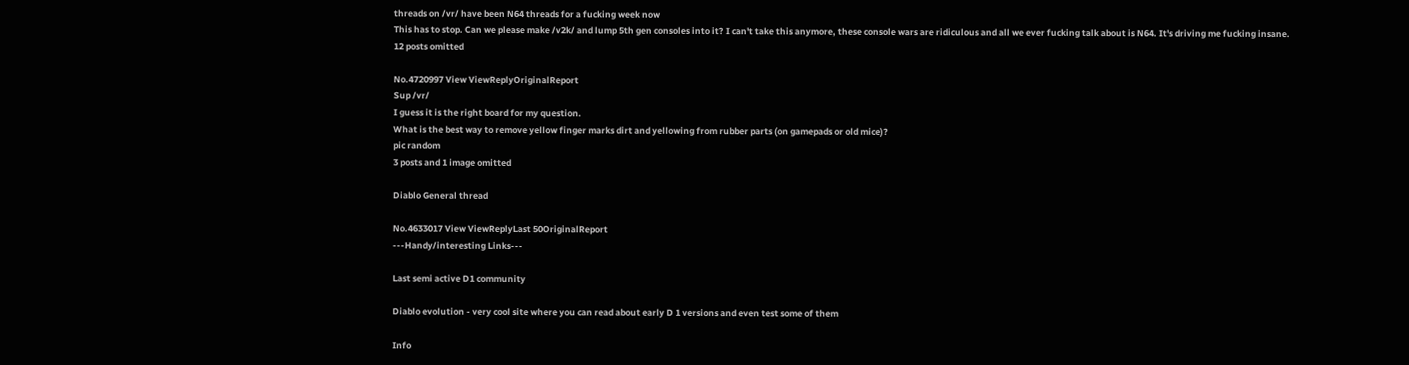threads on /vr/ have been N64 threads for a fucking week now
This has to stop. Can we please make /v2k/ and lump 5th gen consoles into it? I can't take this anymore, these console wars are ridiculous and all we ever fucking talk about is N64. It's driving me fucking insane.
12 posts omitted

No.4720997 View ViewReplyOriginalReport
Sup /vr/
I guess it is the right board for my question.
What is the best way to remove yellow finger marks dirt and yellowing from rubber parts (on gamepads or old mice)?
pic random
3 posts and 1 image omitted

Diablo General thread

No.4633017 View ViewReplyLast 50OriginalReport
---Handy/interesting Links---

Last semi active D1 community

Diablo evolution - very cool site where you can read about early D 1 versions and even test some of them

Info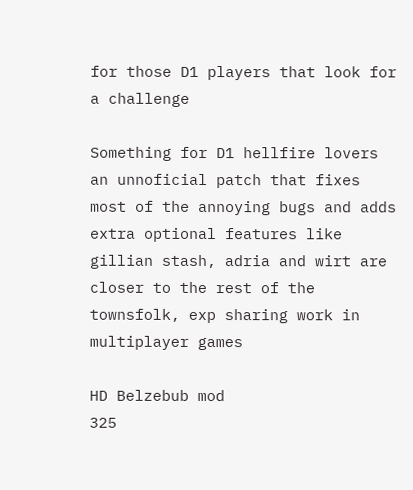for those D1 players that look for a challenge

Something for D1 hellfire lovers an unnoficial patch that fixes most of the annoying bugs and adds extra optional features like gillian stash, adria and wirt are closer to the rest of the townsfolk, exp sharing work in multiplayer games

HD Belzebub mod
325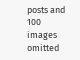posts and 100 images omitted